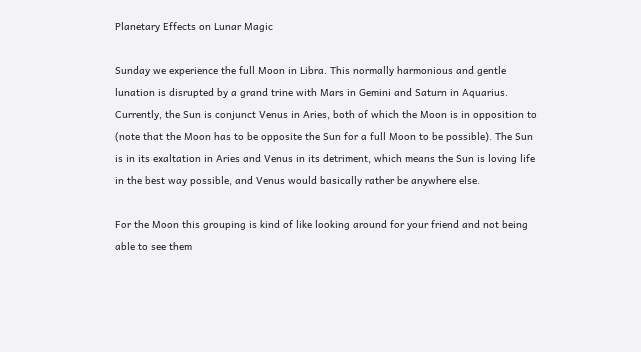Planetary Effects on Lunar Magic

Sunday we experience the full Moon in Libra. This normally harmonious and gentle lunation is disrupted by a grand trine with Mars in Gemini and Saturn in Aquarius. Currently, the Sun is conjunct Venus in Aries, both of which the Moon is in opposition to (note that the Moon has to be opposite the Sun for a full Moon to be possible). The Sun is in its exaltation in Aries and Venus in its detriment, which means the Sun is loving life in the best way possible, and Venus would basically rather be anywhere else.

For the Moon this grouping is kind of like looking around for your friend and not being able to see them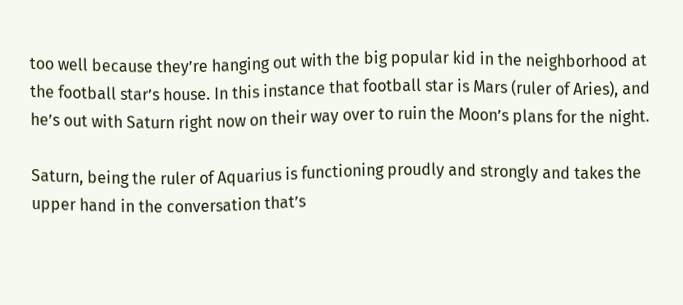too well because they’re hanging out with the big popular kid in the neighborhood at the football star’s house. In this instance that football star is Mars (ruler of Aries), and he’s out with Saturn right now on their way over to ruin the Moon’s plans for the night.

Saturn, being the ruler of Aquarius is functioning proudly and strongly and takes the upper hand in the conversation that’s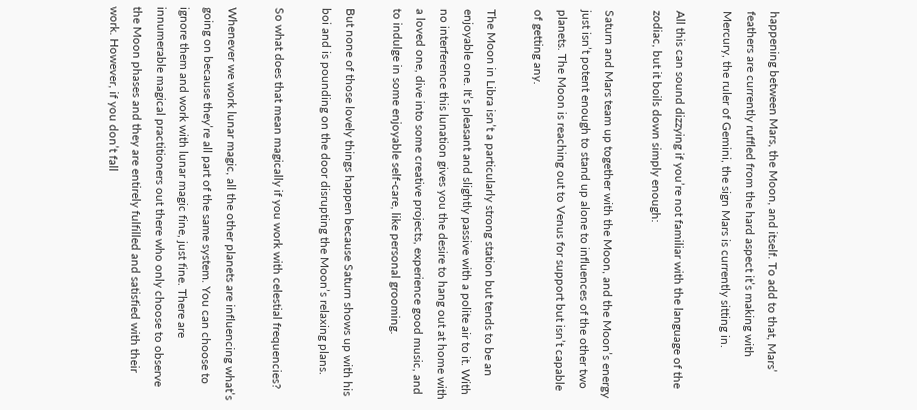happening between Mars, the Moon, and itself. To add to that, Mars’ feathers are currently ruffled from the hard aspect it’s making with Mercury, the ruler of Gemini, the sign Mars is currently sitting in.

All this can sound dizzying if you’re not familiar with the language of the zodiac, but it boils down simply enough:

Saturn and Mars team up together with the Moon, and the Moon’s energy just isn’t potent enough to stand up alone to influences of the other two planets. The Moon is reaching out to Venus for support but isn’t capable of getting any.

The Moon in Libra isn’t a particularly strong station but tends to be an enjoyable one. It’s pleasant and slightly passive with a polite air to it. With no interference this lunation gives you the desire to hang out at home with a loved one, dive into some creative projects, experience good music, and to indulge in some enjoyable self-care, like personal grooming.

But none of those lovely things happen because Saturn shows up with his boi and is pounding on the door disrupting the Moon’s relaxing plans.

So what does that mean magically if you work with celestial frequencies?

Whenever we work lunar magic, all the other planets are influencing what’s going on because they’re all part of the same system. You can choose to ignore them and work with lunar magic fine, just fine. There are innumerable magical practitioners out there who only choose to observe the Moon phases and they are entirely fulfilled and satisfied with their work. However, if you don’t fall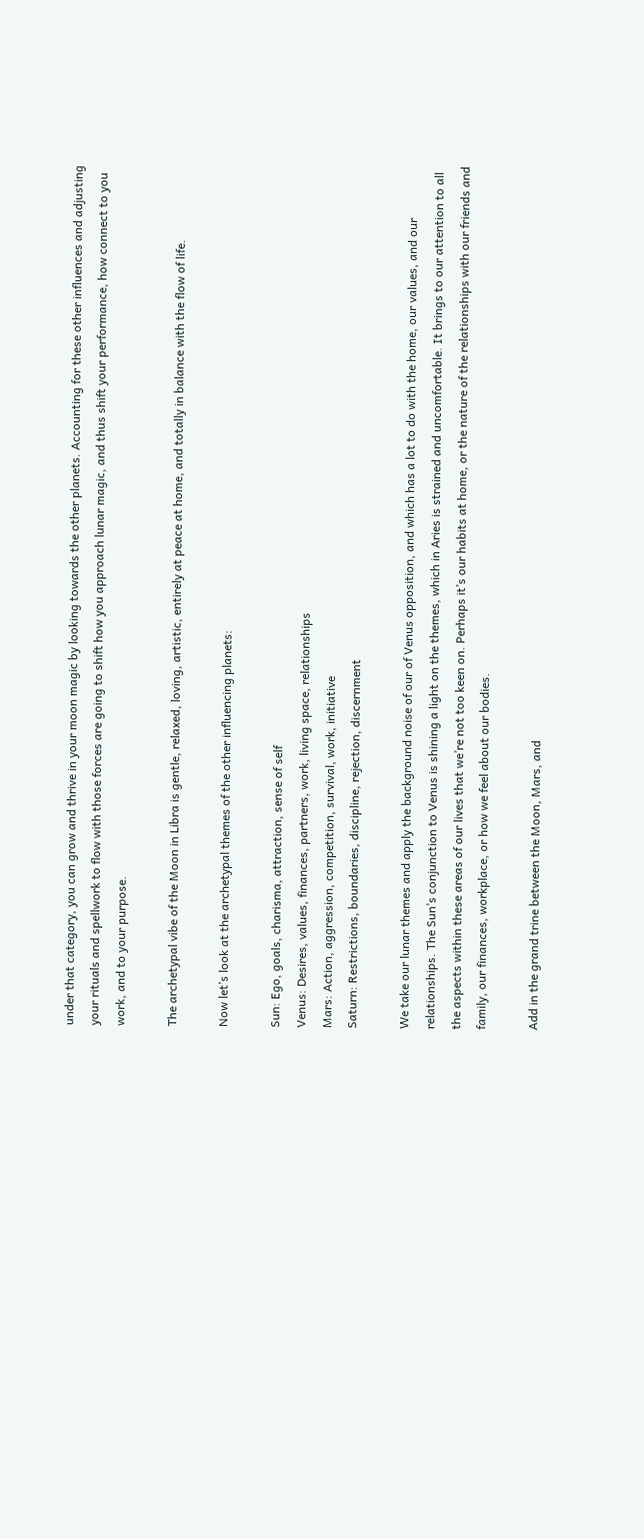under that category, you can grow and thrive in your moon magic by looking towards the other planets. Accounting for these other influences and adjusting your rituals and spellwork to flow with those forces are going to shift how you approach lunar magic, and thus shift your performance, how connect to you work, and to your purpose.

The archetypal vibe of the Moon in Libra is gentle, relaxed, loving, artistic, entirely at peace at home, and totally in balance with the flow of life.

Now let’s look at the archetypal themes of the other influencing planets:

Sun: Ego, goals, charisma, attraction, sense of self
Venus: Desires, values, finances, partners, work, living space, relationships
Mars: Action, aggression, competition, survival, work, initiative
Saturn: Restrictions, boundaries, discipline, rejection, discernment

We take our lunar themes and apply the background noise of our of Venus opposition, and which has a lot to do with the home, our values, and our relationships. The Sun’s conjunction to Venus is shining a light on the themes, which in Aries is strained and uncomfortable. It brings to our attention to all the aspects within these areas of our lives that we’re not too keen on. Perhaps it’s our habits at home, or the nature of the relationships with our friends and family, our finances, workplace, or how we feel about our bodies.

Add in the grand trine between the Moon, Mars, and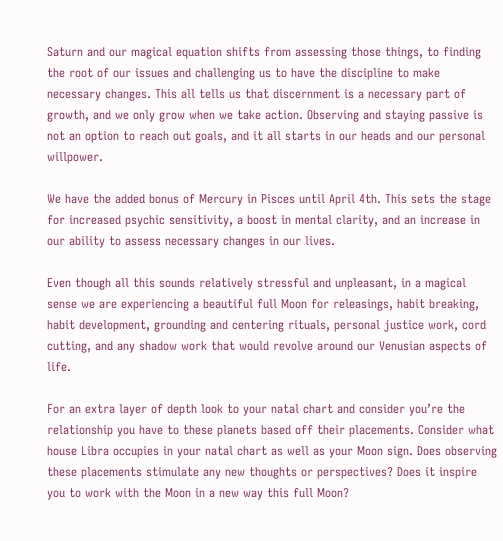Saturn and our magical equation shifts from assessing those things, to finding the root of our issues and challenging us to have the discipline to make necessary changes. This all tells us that discernment is a necessary part of growth, and we only grow when we take action. Observing and staying passive is not an option to reach out goals, and it all starts in our heads and our personal willpower.

We have the added bonus of Mercury in Pisces until April 4th. This sets the stage for increased psychic sensitivity, a boost in mental clarity, and an increase in our ability to assess necessary changes in our lives.

Even though all this sounds relatively stressful and unpleasant, in a magical sense we are experiencing a beautiful full Moon for releasings, habit breaking, habit development, grounding and centering rituals, personal justice work, cord cutting, and any shadow work that would revolve around our Venusian aspects of life.

For an extra layer of depth look to your natal chart and consider you’re the relationship you have to these planets based off their placements. Consider what house Libra occupies in your natal chart as well as your Moon sign. Does observing these placements stimulate any new thoughts or perspectives? Does it inspire you to work with the Moon in a new way this full Moon?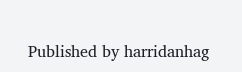Published by harridanhag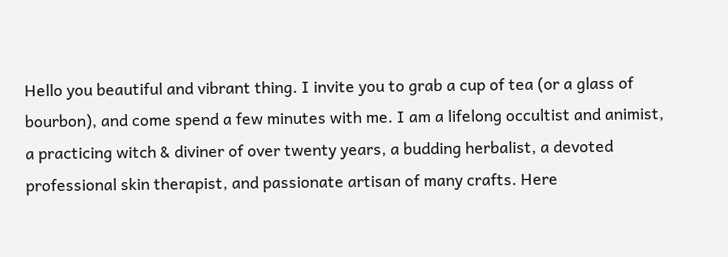Hello you beautiful and vibrant thing. I invite you to grab a cup of tea (or a glass of bourbon), and come spend a few minutes with me. I am a lifelong occultist and animist, a practicing witch & diviner of over twenty years, a budding herbalist, a devoted professional skin therapist, and passionate artisan of many crafts. Here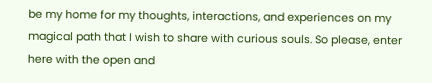be my home for my thoughts, interactions, and experiences on my magical path that I wish to share with curious souls. So please, enter here with the open and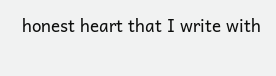honest heart that I write with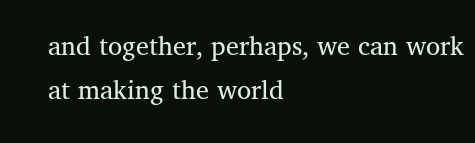and together, perhaps, we can work at making the world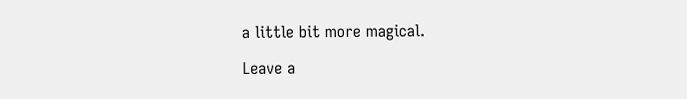a little bit more magical.

Leave a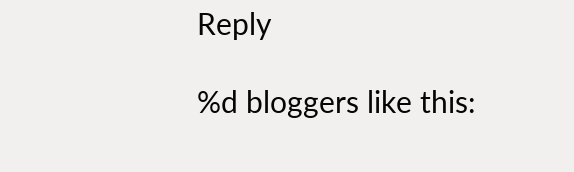Reply

%d bloggers like this: